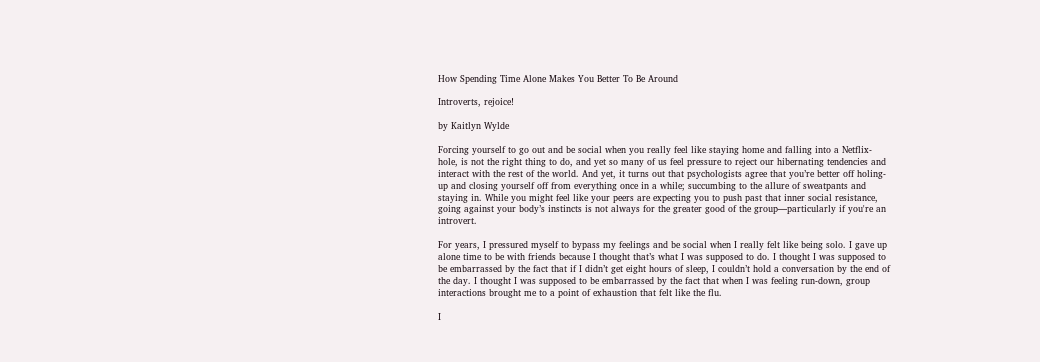How Spending Time Alone Makes You Better To Be Around

Introverts, rejoice!

by Kaitlyn Wylde

Forcing yourself to go out and be social when you really feel like staying home and falling into a Netflix-hole, is not the right thing to do, and yet so many of us feel pressure to reject our hibernating tendencies and interact with the rest of the world. And yet, it turns out that psychologists agree that you’re better off holing-up and closing yourself off from everything once in a while; succumbing to the allure of sweatpants and staying in. While you might feel like your peers are expecting you to push past that inner social resistance, going against your body’s instincts is not always for the greater good of the group—particularly if you're an introvert.

For years, I pressured myself to bypass my feelings and be social when I really felt like being solo. I gave up alone time to be with friends because I thought that’s what I was supposed to do. I thought I was supposed to be embarrassed by the fact that if I didn’t get eight hours of sleep, I couldn’t hold a conversation by the end of the day. I thought I was supposed to be embarrassed by the fact that when I was feeling run-down, group interactions brought me to a point of exhaustion that felt like the flu.

I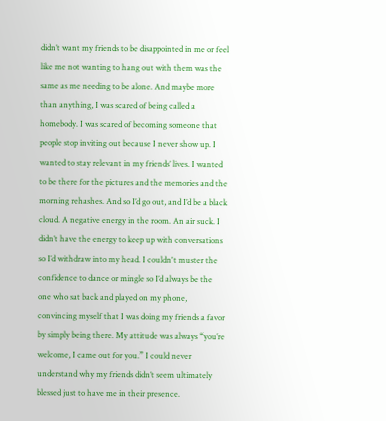didn’t want my friends to be disappointed in me or feel like me not wanting to hang out with them was the same as me needing to be alone. And maybe more than anything, I was scared of being called a homebody. I was scared of becoming someone that people stop inviting out because I never show up. I wanted to stay relevant in my friends’ lives. I wanted to be there for the pictures and the memories and the morning rehashes. And so I’d go out, and I’d be a black cloud. A negative energy in the room. An air suck. I didn’t have the energy to keep up with conversations so I’d withdraw into my head. I couldn't muster the confidence to dance or mingle so I’d always be the one who sat back and played on my phone, convincing myself that I was doing my friends a favor by simply being there. My attitude was always “you’re welcome, I came out for you.” I could never understand why my friends didn’t seem ultimately blessed just to have me in their presence.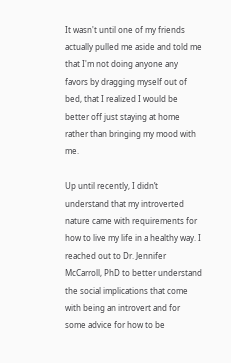It wasn't until one of my friends actually pulled me aside and told me that I'm not doing anyone any favors by dragging myself out of bed, that I realized I would be better off just staying at home rather than bringing my mood with me.

Up until recently, I didn’t understand that my introverted nature came with requirements for how to live my life in a healthy way. I reached out to Dr. Jennifer McCarroll, PhD to better understand the social implications that come with being an introvert and for some advice for how to be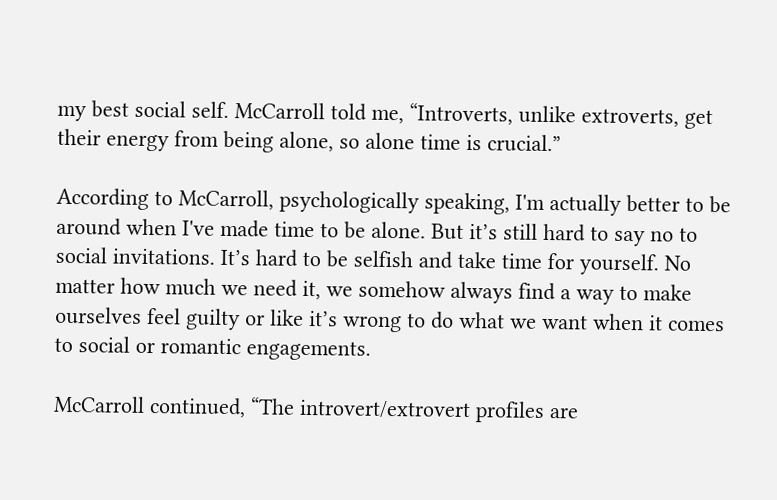my best social self. McCarroll told me, “Introverts, unlike extroverts, get their energy from being alone, so alone time is crucial.”

According to McCarroll, psychologically speaking, I'm actually better to be around when I've made time to be alone. But it’s still hard to say no to social invitations. It’s hard to be selfish and take time for yourself. No matter how much we need it, we somehow always find a way to make ourselves feel guilty or like it’s wrong to do what we want when it comes to social or romantic engagements.

McCarroll continued, “The introvert/extrovert profiles are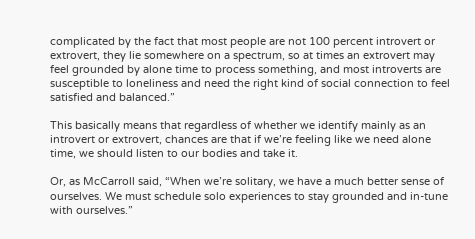complicated by the fact that most people are not 100 percent introvert or extrovert, they lie somewhere on a spectrum, so at times an extrovert may feel grounded by alone time to process something, and most introverts are susceptible to loneliness and need the right kind of social connection to feel satisfied and balanced.”

This basically means that regardless of whether we identify mainly as an introvert or extrovert, chances are that if we’re feeling like we need alone time, we should listen to our bodies and take it.

Or, as McCarroll said, “When we’re solitary, we have a much better sense of ourselves. We must schedule solo experiences to stay grounded and in-tune with ourselves.”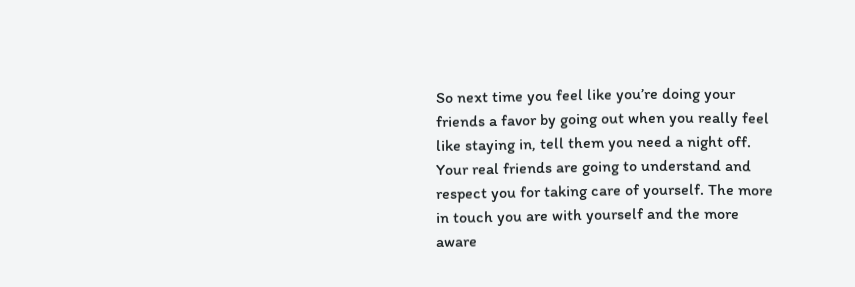So next time you feel like you’re doing your friends a favor by going out when you really feel like staying in, tell them you need a night off. Your real friends are going to understand and respect you for taking care of yourself. The more in touch you are with yourself and the more aware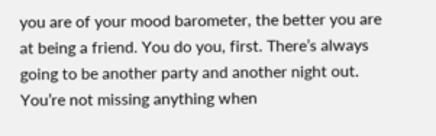you are of your mood barometer, the better you are at being a friend. You do you, first. There’s always going to be another party and another night out. You’re not missing anything when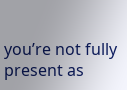you’re not fully present as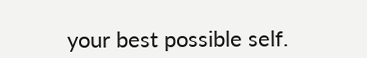your best possible self.